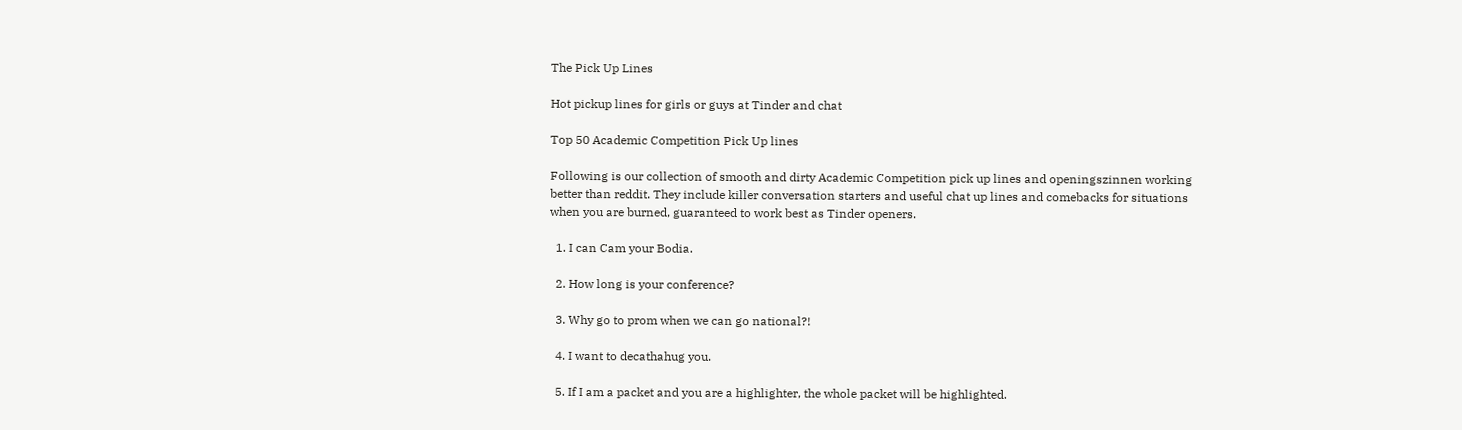The Pick Up Lines

Hot pickup lines for girls or guys at Tinder and chat

Top 50 Academic Competition Pick Up lines

Following is our collection of smooth and dirty Academic Competition pick up lines and openingszinnen working better than reddit. They include killer conversation starters and useful chat up lines and comebacks for situations when you are burned, guaranteed to work best as Tinder openers.

  1. I can Cam your Bodia.

  2. How long is your conference?

  3. Why go to prom when we can go national?!

  4. I want to decathahug you.

  5. If I am a packet and you are a highlighter, the whole packet will be highlighted.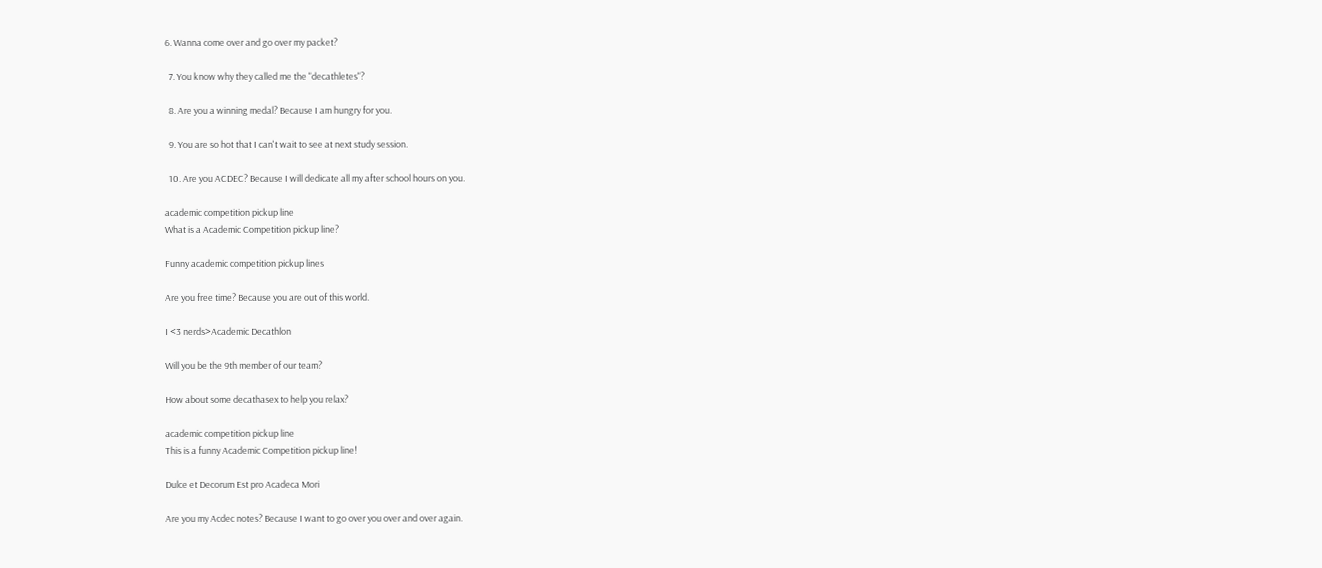6. Wanna come over and go over my packet?

  7. You know why they called me the "decathletes"?

  8. Are you a winning medal? Because I am hungry for you.

  9. You are so hot that I can't wait to see at next study session.

  10. Are you ACDEC? Because I will dedicate all my after school hours on you.

academic competition pickup line
What is a Academic Competition pickup line?

Funny academic competition pickup lines

Are you free time? Because you are out of this world.

I <3 nerds>Academic Decathlon

Will you be the 9th member of our team?

How about some decathasex to help you relax?

academic competition pickup line
This is a funny Academic Competition pickup line!

Dulce et Decorum Est pro Acadeca Mori

Are you my Acdec notes? Because I want to go over you over and over again.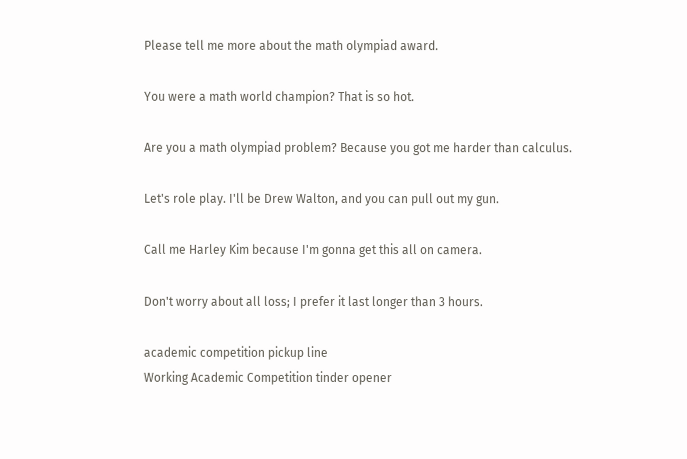Please tell me more about the math olympiad award.

You were a math world champion? That is so hot.

Are you a math olympiad problem? Because you got me harder than calculus.

Let's role play. I'll be Drew Walton, and you can pull out my gun.

Call me Harley Kim because I'm gonna get this all on camera.

Don't worry about all loss; I prefer it last longer than 3 hours.

academic competition pickup line
Working Academic Competition tinder opener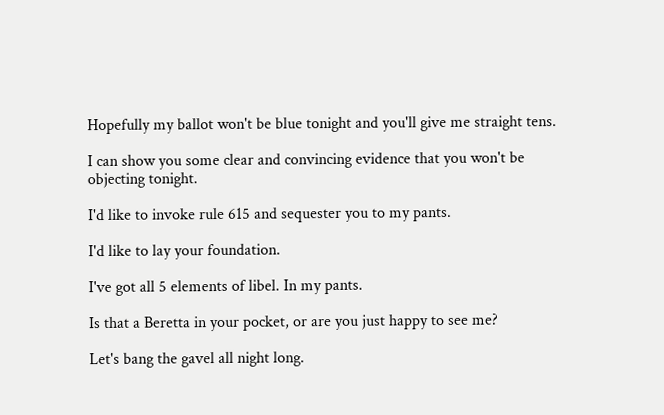Hopefully my ballot won't be blue tonight and you'll give me straight tens.

I can show you some clear and convincing evidence that you won't be objecting tonight.

I'd like to invoke rule 615 and sequester you to my pants.

I'd like to lay your foundation.

I've got all 5 elements of libel. In my pants.

Is that a Beretta in your pocket, or are you just happy to see me?

Let's bang the gavel all night long.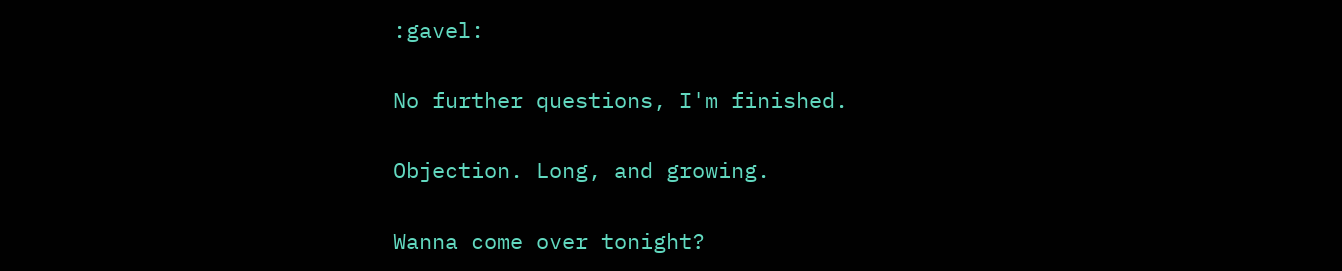:gavel:

No further questions, I'm finished.

Objection. Long, and growing.

Wanna come over tonight?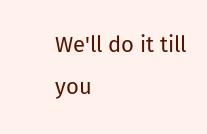We'll do it till you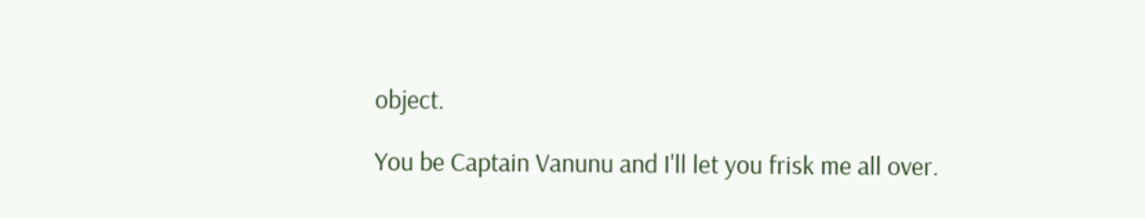object.

You be Captain Vanunu and I'll let you frisk me all over.